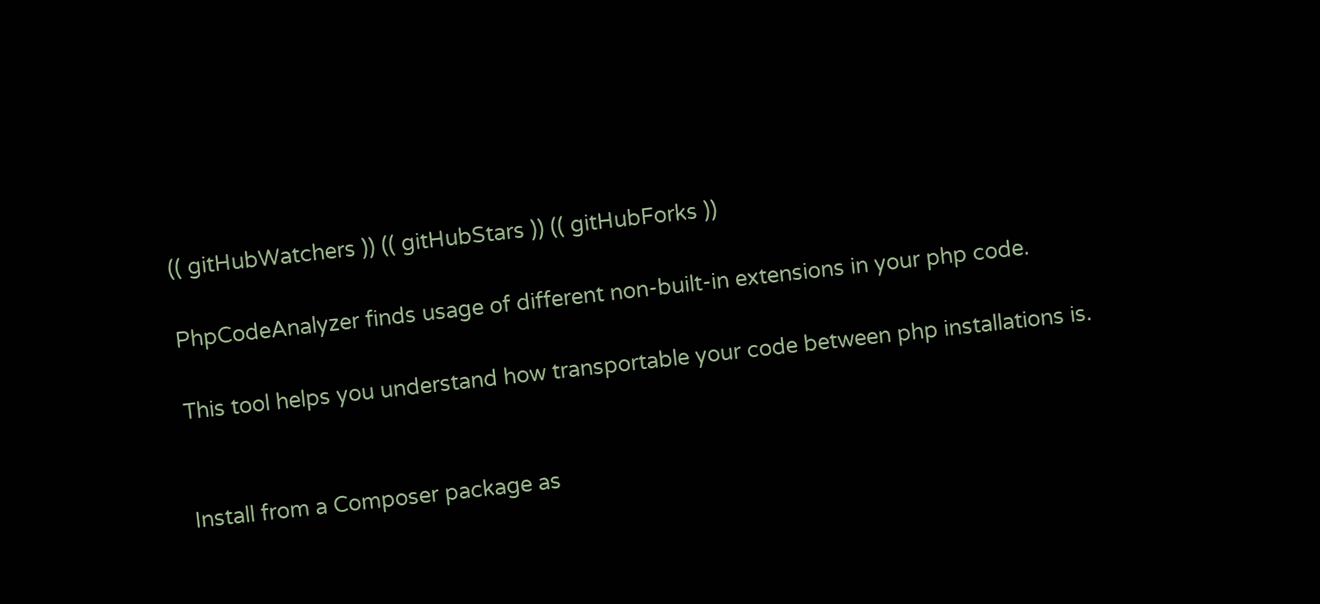(( gitHubWatchers )) (( gitHubStars )) (( gitHubForks ))

PhpCodeAnalyzer finds usage of different non-built-in extensions in your php code.

This tool helps you understand how transportable your code between php installations is.


Install from a Composer package as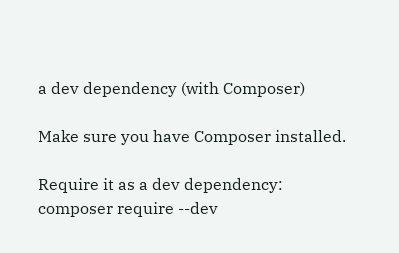a dev dependency (with Composer)

Make sure you have Composer installed.

Require it as a dev dependency:
composer require --dev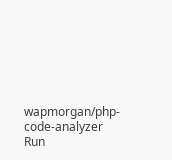wapmorgan/php-code-analyzer
Run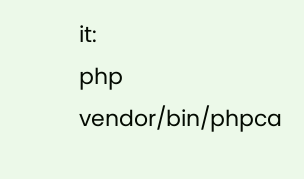it:
php vendor/bin/phpca